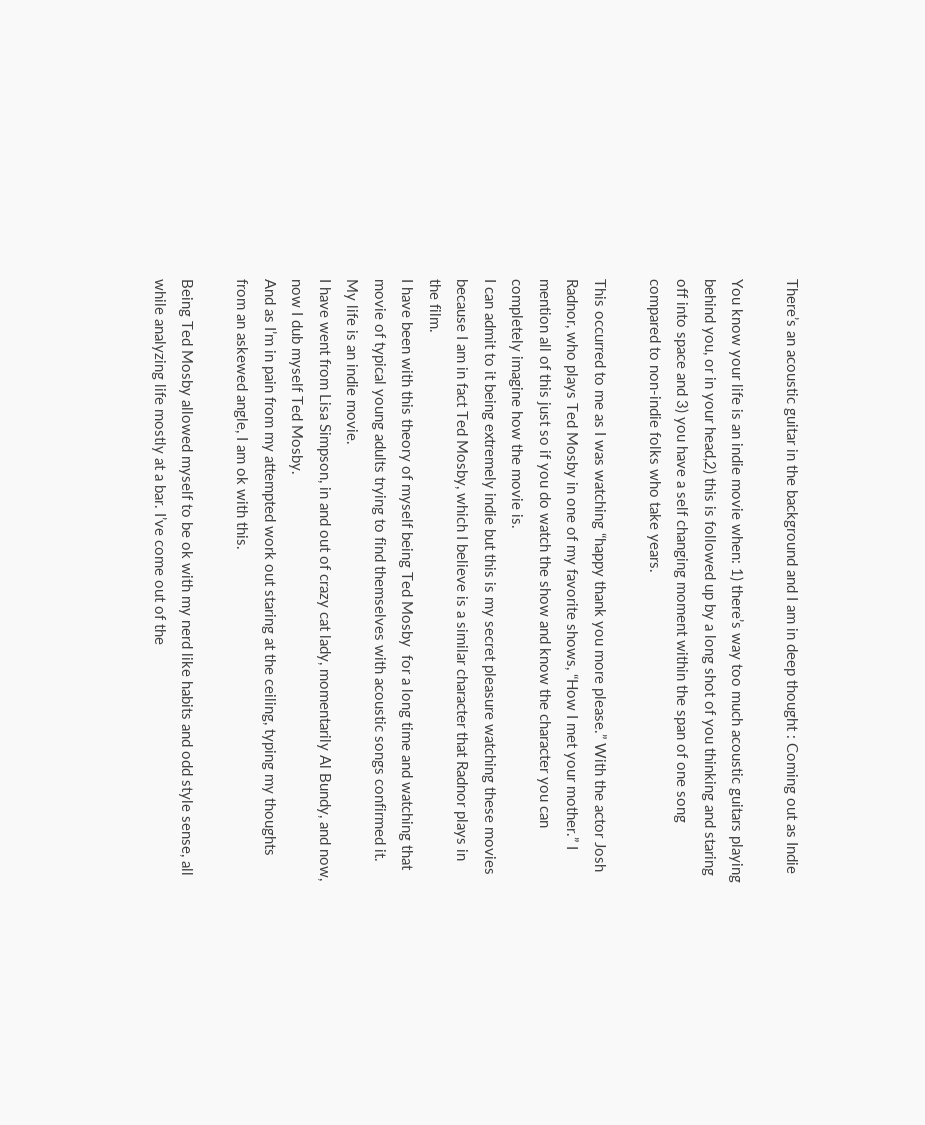There’s an acoustic guitar in the background and I am in deep thought : Coming out as Indie

You know your life is an indie movie when: 1) there’s way too much acoustic guitars playing behind you, or in your head,2) this is followed up by a long shot of you thinking and staring off into space and 3) you have a self changing moment within the span of one song compared to non-indie folks who take years.

This occurred to me as I was watching “happy thank you more please.” With the actor Josh Radnor, who plays Ted Mosby in one of my favorite shows, “How I met your mother.” I mention all of this just so if you do watch the show and know the character you can completely imagine how the movie is.
I can admit to it being extremely indie but this is my secret pleasure watching these movies because I am in fact Ted Mosby, which I believe is a similar character that Radnor plays in the film.
I have been with this theory of myself being Ted Mosby  for a long time and watching that movie of typical young adults trying to find themselves with acoustic songs confirmed it.
My life is an indie movie.
I have went from Lisa Simpson, in and out of crazy cat lady, momentarily Al Bundy, and now, now I dub myself Ted Mosby.
And as I’m in pain from my attempted work out staring at the ceiling, typing my thoughts from an askewed angle, I am ok with this.

Being Ted Mosby allowed myself to be ok with my nerd like habits and odd style sense, all while analyzing life mostly at a bar. I’ve come out of the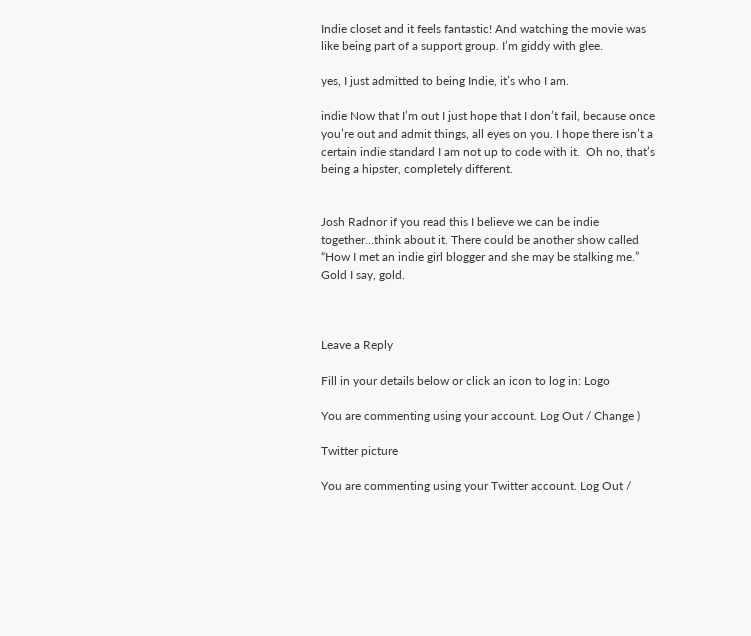Indie closet and it feels fantastic! And watching the movie was like being part of a support group. I’m giddy with glee.

yes, I just admitted to being Indie, it’s who I am.

indie Now that I’m out I just hope that I don’t fail, because once you’re out and admit things, all eyes on you. I hope there isn’t a certain indie standard I am not up to code with it.  Oh no, that’s being a hipster, completely different.


Josh Radnor if you read this I believe we can be indie together…think about it. There could be another show called “How I met an indie girl blogger and she may be stalking me.” Gold I say, gold.



Leave a Reply

Fill in your details below or click an icon to log in: Logo

You are commenting using your account. Log Out / Change )

Twitter picture

You are commenting using your Twitter account. Log Out /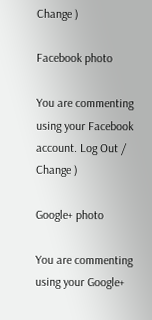Change )

Facebook photo

You are commenting using your Facebook account. Log Out / Change )

Google+ photo

You are commenting using your Google+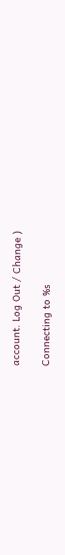account. Log Out / Change )

Connecting to %s